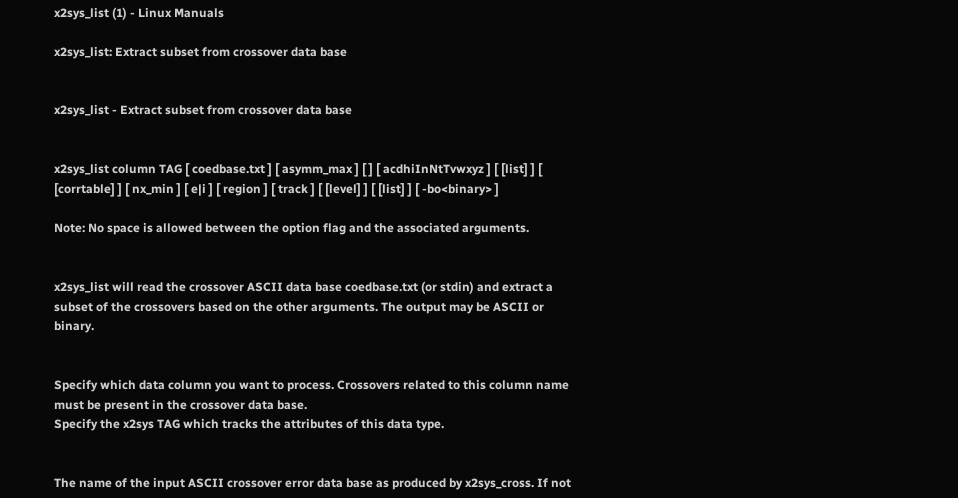x2sys_list (1) - Linux Manuals

x2sys_list: Extract subset from crossover data base


x2sys_list - Extract subset from crossover data base


x2sys_list column TAG [ coedbase.txt ] [ asymm_max ] [ ] [ acdhiInNtTvwxyz ] [ [list] ] [ [corrtable] ] [ nx_min ] [ e|i ] [ region ] [ track ] [ [level] ] [ [list] ] [ -bo<binary> ]

Note: No space is allowed between the option flag and the associated arguments.


x2sys_list will read the crossover ASCII data base coedbase.txt (or stdin) and extract a subset of the crossovers based on the other arguments. The output may be ASCII or binary.


Specify which data column you want to process. Crossovers related to this column name must be present in the crossover data base.
Specify the x2sys TAG which tracks the attributes of this data type.


The name of the input ASCII crossover error data base as produced by x2sys_cross. If not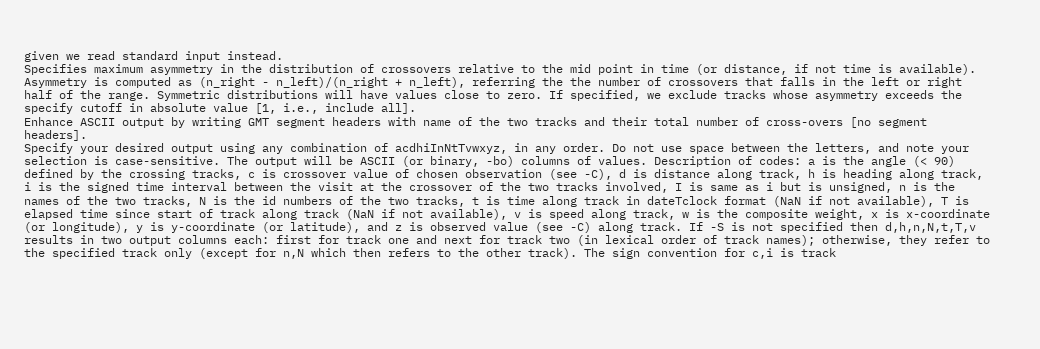given we read standard input instead.
Specifies maximum asymmetry in the distribution of crossovers relative to the mid point in time (or distance, if not time is available). Asymmetry is computed as (n_right - n_left)/(n_right + n_left), referring the the number of crossovers that falls in the left or right half of the range. Symmetric distributions will have values close to zero. If specified, we exclude tracks whose asymmetry exceeds the specify cutoff in absolute value [1, i.e., include all].
Enhance ASCII output by writing GMT segment headers with name of the two tracks and their total number of cross-overs [no segment headers].
Specify your desired output using any combination of acdhiInNtTvwxyz, in any order. Do not use space between the letters, and note your selection is case-sensitive. The output will be ASCII (or binary, -bo) columns of values. Description of codes: a is the angle (< 90) defined by the crossing tracks, c is crossover value of chosen observation (see -C), d is distance along track, h is heading along track, i is the signed time interval between the visit at the crossover of the two tracks involved, I is same as i but is unsigned, n is the names of the two tracks, N is the id numbers of the two tracks, t is time along track in dateTclock format (NaN if not available), T is elapsed time since start of track along track (NaN if not available), v is speed along track, w is the composite weight, x is x-coordinate (or longitude), y is y-coordinate (or latitude), and z is observed value (see -C) along track. If -S is not specified then d,h,n,N,t,T,v results in two output columns each: first for track one and next for track two (in lexical order of track names); otherwise, they refer to the specified track only (except for n,N which then refers to the other track). The sign convention for c,i is track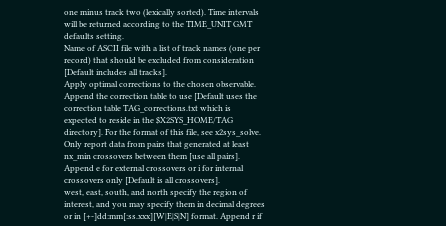one minus track two (lexically sorted). Time intervals will be returned according to the TIME_UNIT GMT defaults setting.
Name of ASCII file with a list of track names (one per record) that should be excluded from consideration [Default includes all tracks].
Apply optimal corrections to the chosen observable. Append the correction table to use [Default uses the correction table TAG_corrections.txt which is expected to reside in the $X2SYS_HOME/TAG directory]. For the format of this file, see x2sys_solve.
Only report data from pairs that generated at least nx_min crossovers between them [use all pairs].
Append e for external crossovers or i for internal crossovers only [Default is all crossovers].
west, east, south, and north specify the region of interest, and you may specify them in decimal degrees or in [+-]dd:mm[:ss.xxx][W|E|S|N] format. Append r if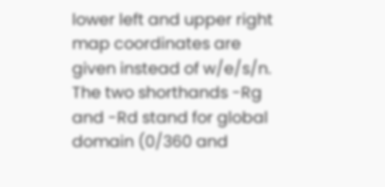lower left and upper right map coordinates are given instead of w/e/s/n. The two shorthands -Rg and -Rd stand for global domain (0/360 and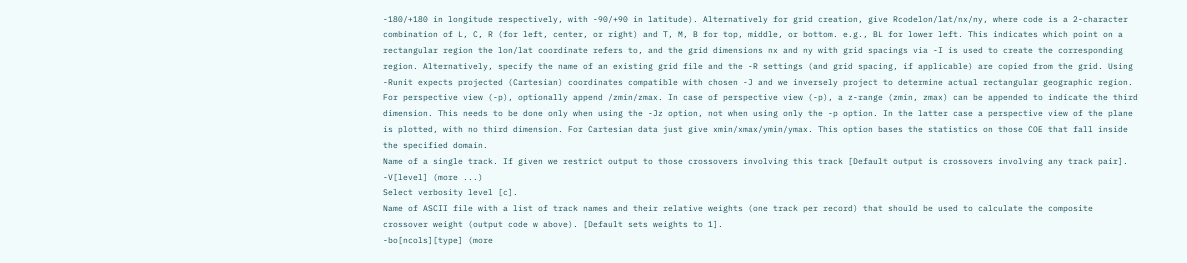-180/+180 in longitude respectively, with -90/+90 in latitude). Alternatively for grid creation, give Rcodelon/lat/nx/ny, where code is a 2-character combination of L, C, R (for left, center, or right) and T, M, B for top, middle, or bottom. e.g., BL for lower left. This indicates which point on a rectangular region the lon/lat coordinate refers to, and the grid dimensions nx and ny with grid spacings via -I is used to create the corresponding region. Alternatively, specify the name of an existing grid file and the -R settings (and grid spacing, if applicable) are copied from the grid. Using -Runit expects projected (Cartesian) coordinates compatible with chosen -J and we inversely project to determine actual rectangular geographic region. For perspective view (-p), optionally append /zmin/zmax. In case of perspective view (-p), a z-range (zmin, zmax) can be appended to indicate the third dimension. This needs to be done only when using the -Jz option, not when using only the -p option. In the latter case a perspective view of the plane is plotted, with no third dimension. For Cartesian data just give xmin/xmax/ymin/ymax. This option bases the statistics on those COE that fall inside the specified domain.
Name of a single track. If given we restrict output to those crossovers involving this track [Default output is crossovers involving any track pair].
-V[level] (more ...)
Select verbosity level [c].
Name of ASCII file with a list of track names and their relative weights (one track per record) that should be used to calculate the composite crossover weight (output code w above). [Default sets weights to 1].
-bo[ncols][type] (more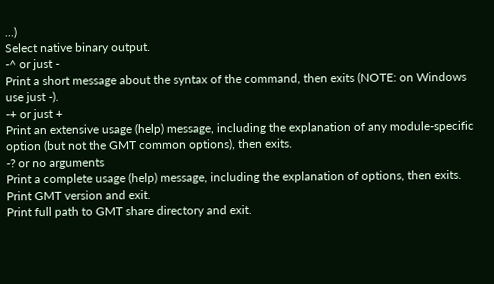...)
Select native binary output.
-^ or just -
Print a short message about the syntax of the command, then exits (NOTE: on Windows use just -).
-+ or just +
Print an extensive usage (help) message, including the explanation of any module-specific option (but not the GMT common options), then exits.
-? or no arguments
Print a complete usage (help) message, including the explanation of options, then exits.
Print GMT version and exit.
Print full path to GMT share directory and exit.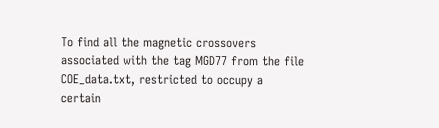To find all the magnetic crossovers associated with the tag MGD77 from the file COE_data.txt, restricted to occupy a certain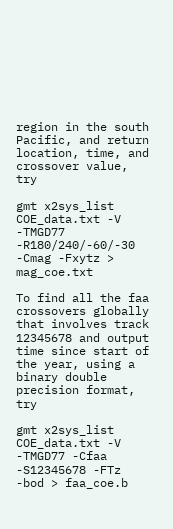region in the south Pacific, and return location, time, and crossover value, try

gmt x2sys_list COE_data.txt -V -TMGD77 -R180/240/-60/-30 -Cmag -Fxytz > mag_coe.txt

To find all the faa crossovers globally that involves track 12345678 and output time since start of the year, using a binary double precision format, try

gmt x2sys_list COE_data.txt -V -TMGD77 -Cfaa -S12345678 -FTz -bod > faa_coe.b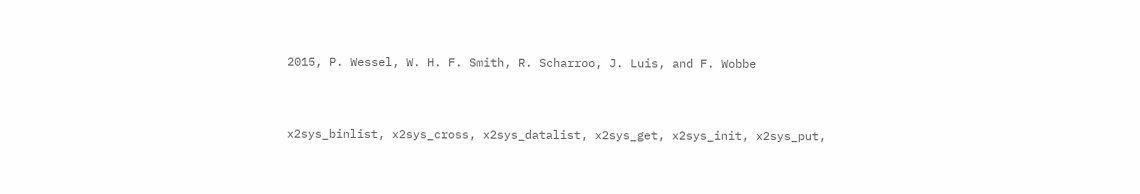2015, P. Wessel, W. H. F. Smith, R. Scharroo, J. Luis, and F. Wobbe


x2sys_binlist, x2sys_cross, x2sys_datalist, x2sys_get, x2sys_init, x2sys_put,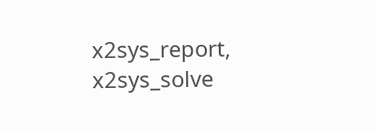x2sys_report, x2sys_solve